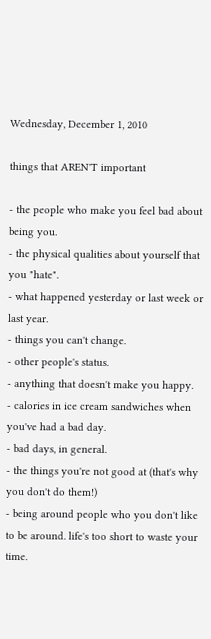Wednesday, December 1, 2010

things that AREN'T important

- the people who make you feel bad about being you.
- the physical qualities about yourself that you "hate".
- what happened yesterday or last week or last year.
- things you can't change.
- other people's status.
- anything that doesn't make you happy.
- calories in ice cream sandwiches when you've had a bad day.
- bad days, in general.
- the things you're not good at (that's why you don't do them!)
- being around people who you don't like to be around. life's too short to waste your time.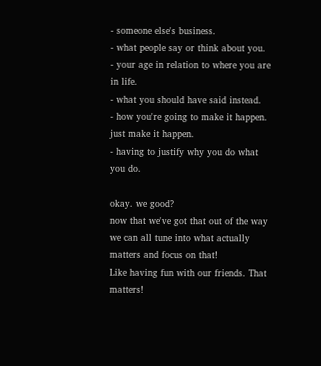- someone else's business.
- what people say or think about you.
- your age in relation to where you are in life.
- what you should have said instead.
- how you're going to make it happen. just make it happen.
- having to justify why you do what you do.

okay. we good?
now that we've got that out of the way
we can all tune into what actually matters and focus on that!
Like having fun with our friends. That matters!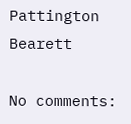Pattington Bearett

No comments: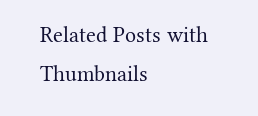Related Posts with Thumbnails